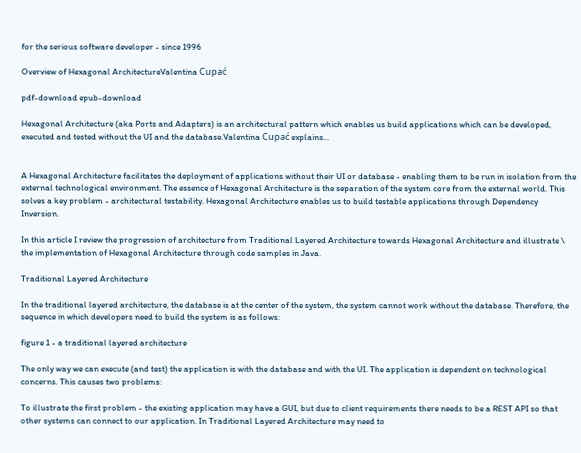for the serious software developer - since 1996

Overview of Hexagonal ArchitectureValentina Cupać

pdf-download epub-download

Hexagonal Architecture (aka Ports and Adapters) is an architectural pattern which enables us build applications which can be developed, executed and tested without the UI and the database.Valentina Cupać explains...


A Hexagonal Architecture facilitates the deployment of applications without their UI or database - enabling them to be run in isolation from the external technological environment. The essence of Hexagonal Architecture is the separation of the system core from the external world. This solves a key problem - architectural testability. Hexagonal Architecture enables us to build testable applications through Dependency Inversion.

In this article I review the progression of architecture from Traditional Layered Architecture towards Hexagonal Architecture and illustrate \ the implementation of Hexagonal Architecture through code samples in Java.

Traditional Layered Architecture

In the traditional layered architecture, the database is at the center of the system, the system cannot work without the database. Therefore, the sequence in which developers need to build the system is as follows:

figure 1 - a traditional layered architecture

The only way we can execute (and test) the application is with the database and with the UI. The application is dependent on technological concerns. This causes two problems:

To illustrate the first problem - the existing application may have a GUI, but due to client requirements there needs to be a REST API so that other systems can connect to our application. In Traditional Layered Architecture may need to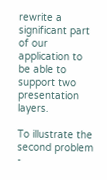rewrite a significant part of our application to be able to support two presentation layers.

To illustrate the second problem -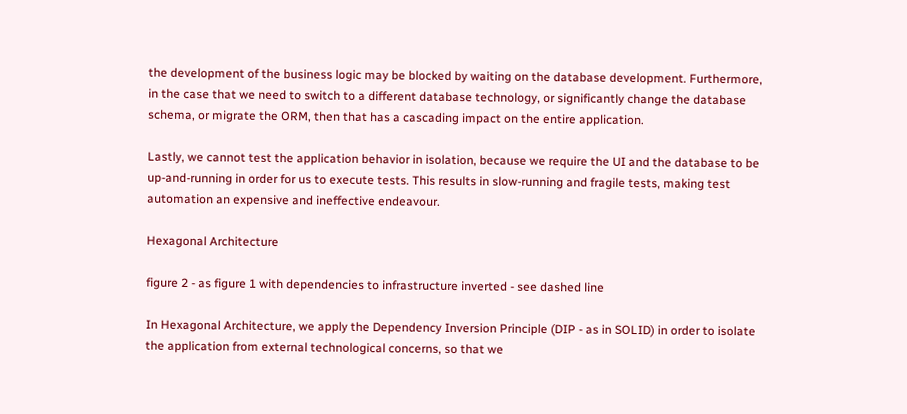the development of the business logic may be blocked by waiting on the database development. Furthermore, in the case that we need to switch to a different database technology, or significantly change the database schema, or migrate the ORM, then that has a cascading impact on the entire application.

Lastly, we cannot test the application behavior in isolation, because we require the UI and the database to be up-and-running in order for us to execute tests. This results in slow-running and fragile tests, making test automation an expensive and ineffective endeavour.

Hexagonal Architecture

figure 2 - as figure 1 with dependencies to infrastructure inverted - see dashed line

In Hexagonal Architecture, we apply the Dependency Inversion Principle (DIP - as in SOLID) in order to isolate the application from external technological concerns, so that we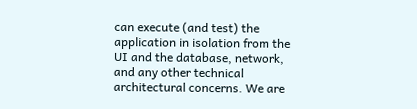can execute (and test) the application in isolation from the UI and the database, network, and any other technical architectural concerns. We are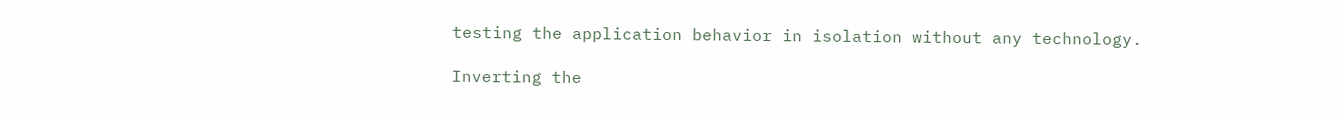testing the application behavior in isolation without any technology.

Inverting the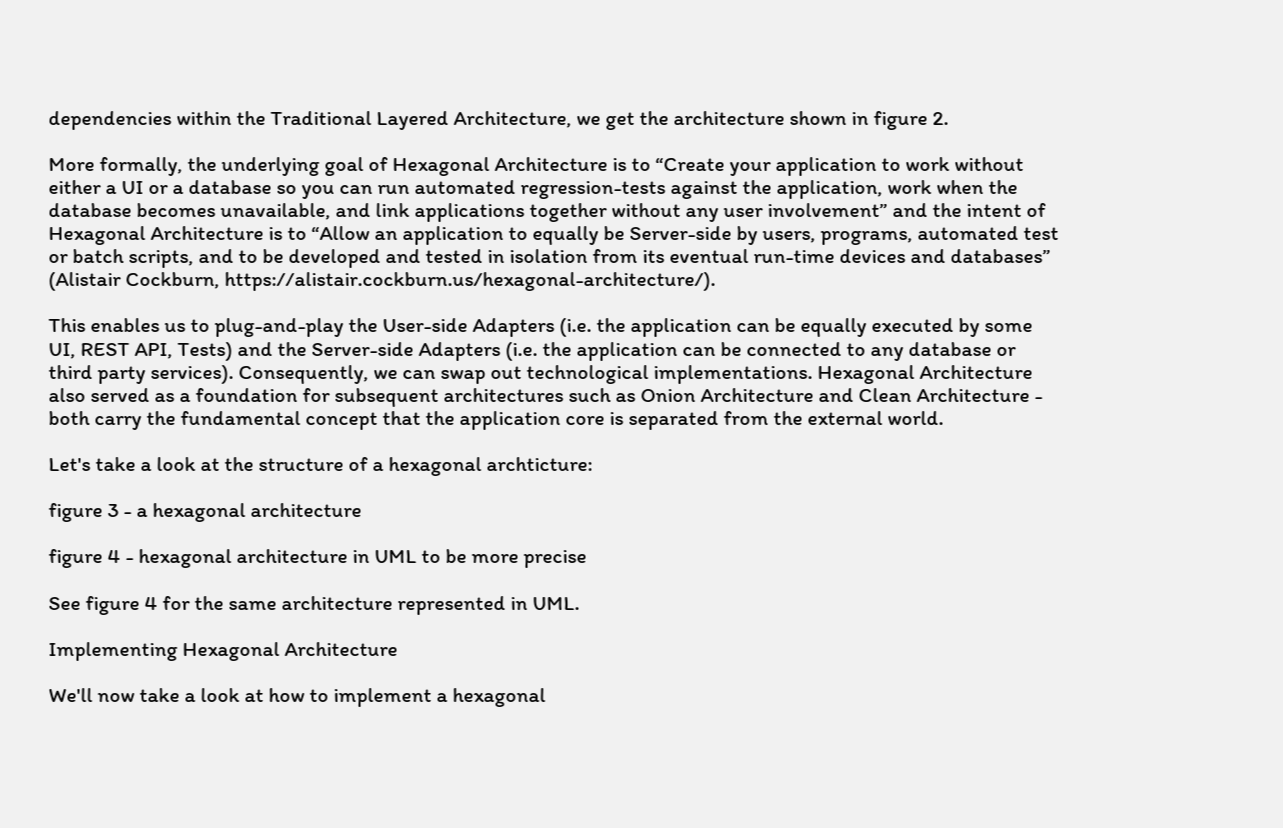dependencies within the Traditional Layered Architecture, we get the architecture shown in figure 2.

More formally, the underlying goal of Hexagonal Architecture is to “Create your application to work without either a UI or a database so you can run automated regression-tests against the application, work when the database becomes unavailable, and link applications together without any user involvement” and the intent of Hexagonal Architecture is to “Allow an application to equally be Server-side by users, programs, automated test or batch scripts, and to be developed and tested in isolation from its eventual run-time devices and databases” (Alistair Cockburn, https://alistair.cockburn.us/hexagonal-architecture/).

This enables us to plug-and-play the User-side Adapters (i.e. the application can be equally executed by some UI, REST API, Tests) and the Server-side Adapters (i.e. the application can be connected to any database or third party services). Consequently, we can swap out technological implementations. Hexagonal Architecture also served as a foundation for subsequent architectures such as Onion Architecture and Clean Architecture - both carry the fundamental concept that the application core is separated from the external world.

Let's take a look at the structure of a hexagonal archticture:

figure 3 - a hexagonal architecture

figure 4 - hexagonal architecture in UML to be more precise

See figure 4 for the same architecture represented in UML.

Implementing Hexagonal Architecture

We'll now take a look at how to implement a hexagonal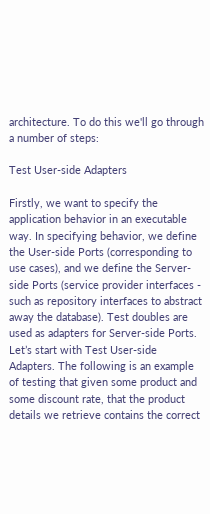architecture. To do this we'll go through a number of steps:

Test User-side Adapters

Firstly, we want to specify the application behavior in an executable way. In specifying behavior, we define the User-side Ports (corresponding to use cases), and we define the Server-side Ports (service provider interfaces - such as repository interfaces to abstract away the database). Test doubles are used as adapters for Server-side Ports. Let’s start with Test User-side Adapters. The following is an example of testing that given some product and some discount rate, that the product details we retrieve contains the correct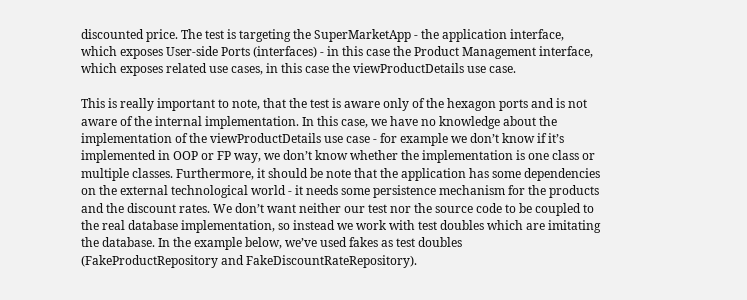discounted price. The test is targeting the SuperMarketApp - the application interface, which exposes User-side Ports (interfaces) - in this case the Product Management interface, which exposes related use cases, in this case the viewProductDetails use case.

This is really important to note, that the test is aware only of the hexagon ports and is not aware of the internal implementation. In this case, we have no knowledge about the implementation of the viewProductDetails use case - for example we don’t know if it’s implemented in OOP or FP way, we don’t know whether the implementation is one class or multiple classes. Furthermore, it should be note that the application has some dependencies on the external technological world - it needs some persistence mechanism for the products and the discount rates. We don’t want neither our test nor the source code to be coupled to the real database implementation, so instead we work with test doubles which are imitating the database. In the example below, we’ve used fakes as test doubles (FakeProductRepository and FakeDiscountRateRepository).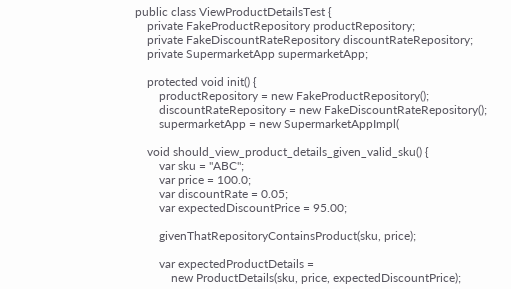public class ViewProductDetailsTest {
    private FakeProductRepository productRepository;
    private FakeDiscountRateRepository discountRateRepository;
    private SupermarketApp supermarketApp;

    protected void init() {
        productRepository = new FakeProductRepository();
        discountRateRepository = new FakeDiscountRateRepository();
        supermarketApp = new SupermarketAppImpl(

    void should_view_product_details_given_valid_sku() {
        var sku = "ABC";
        var price = 100.0;
        var discountRate = 0.05;
        var expectedDiscountPrice = 95.00;

        givenThatRepositoryContainsProduct(sku, price);

        var expectedProductDetails =
            new ProductDetails(sku, price, expectedDiscountPrice);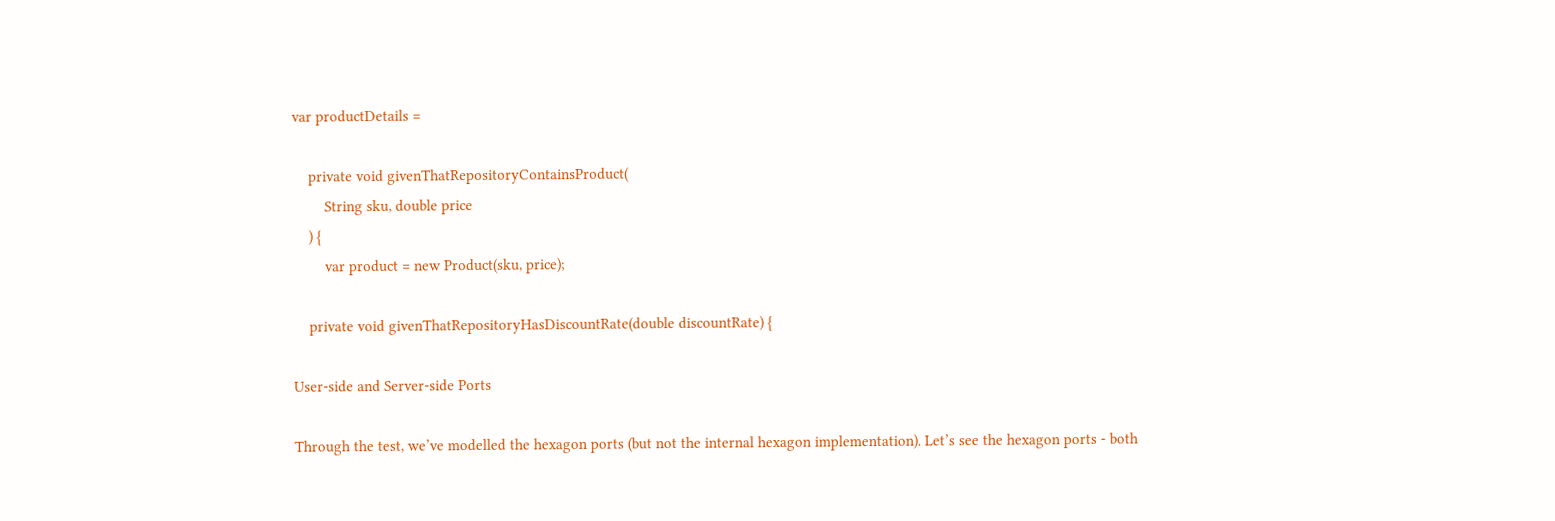var productDetails =

    private void givenThatRepositoryContainsProduct(
        String sku, double price
    ) {
        var product = new Product(sku, price);

    private void givenThatRepositoryHasDiscountRate(double discountRate) {

User-side and Server-side Ports

Through the test, we’ve modelled the hexagon ports (but not the internal hexagon implementation). Let’s see the hexagon ports - both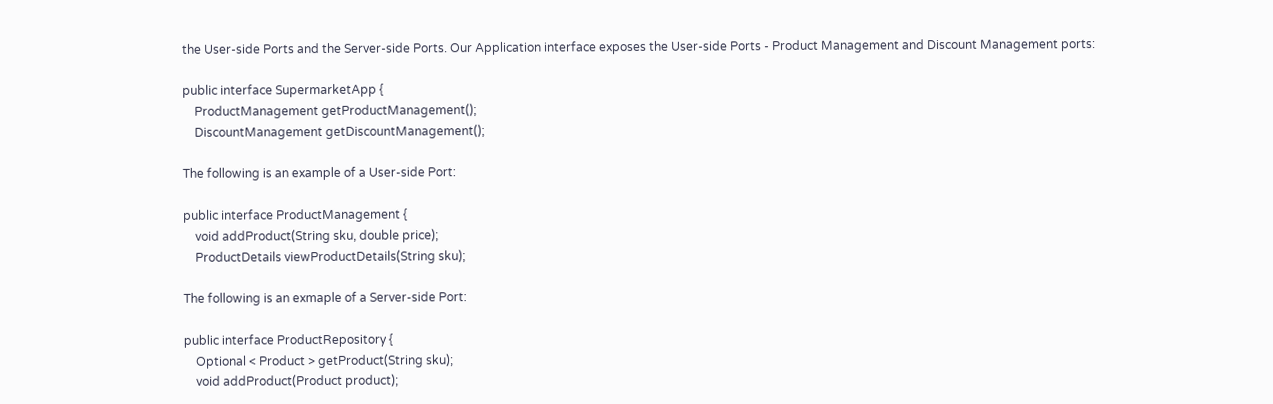the User-side Ports and the Server-side Ports. Our Application interface exposes the User-side Ports - Product Management and Discount Management ports:

public interface SupermarketApp {
    ProductManagement getProductManagement();
    DiscountManagement getDiscountManagement();

The following is an example of a User-side Port:

public interface ProductManagement {
    void addProduct(String sku, double price);
    ProductDetails viewProductDetails(String sku);

The following is an exmaple of a Server-side Port:

public interface ProductRepository {
    Optional < Product > getProduct(String sku);
    void addProduct(Product product);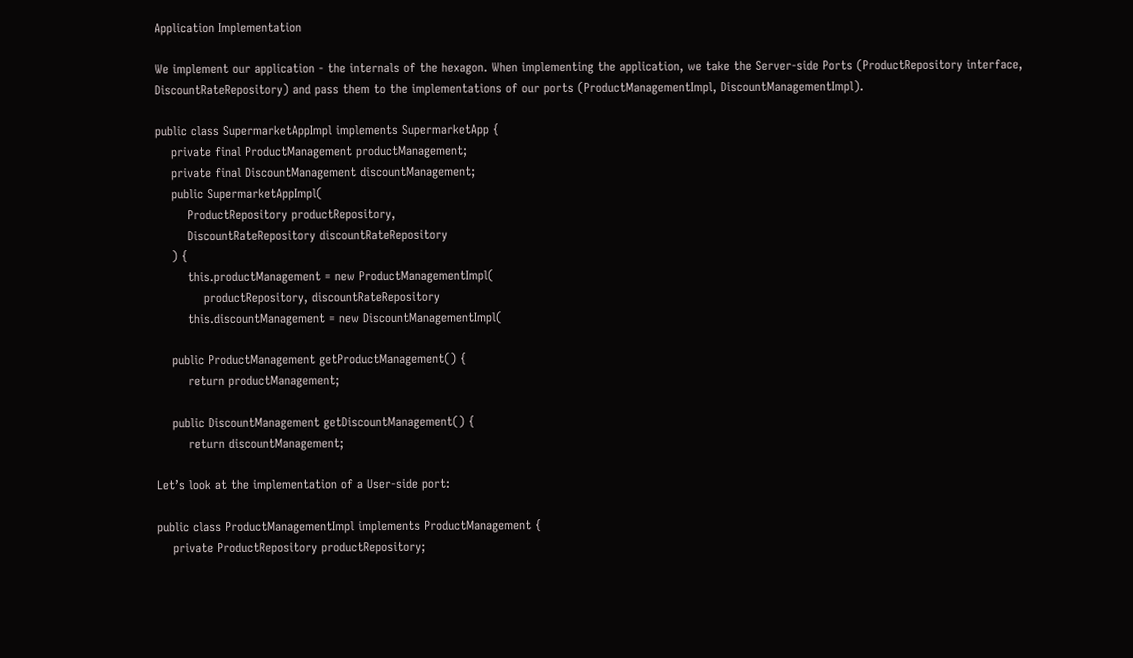Application Implementation

We implement our application - the internals of the hexagon. When implementing the application, we take the Server-side Ports (ProductRepository interface, DiscountRateRepository) and pass them to the implementations of our ports (ProductManagementImpl, DiscountManagementImpl).

public class SupermarketAppImpl implements SupermarketApp {
    private final ProductManagement productManagement;
    private final DiscountManagement discountManagement;
    public SupermarketAppImpl(
        ProductRepository productRepository,
        DiscountRateRepository discountRateRepository
    ) {
        this.productManagement = new ProductManagementImpl(
            productRepository, discountRateRepository
        this.discountManagement = new DiscountManagementImpl(

    public ProductManagement getProductManagement() {
        return productManagement;

    public DiscountManagement getDiscountManagement() {
        return discountManagement;

Let’s look at the implementation of a User-side port:

public class ProductManagementImpl implements ProductManagement {
    private ProductRepository productRepository;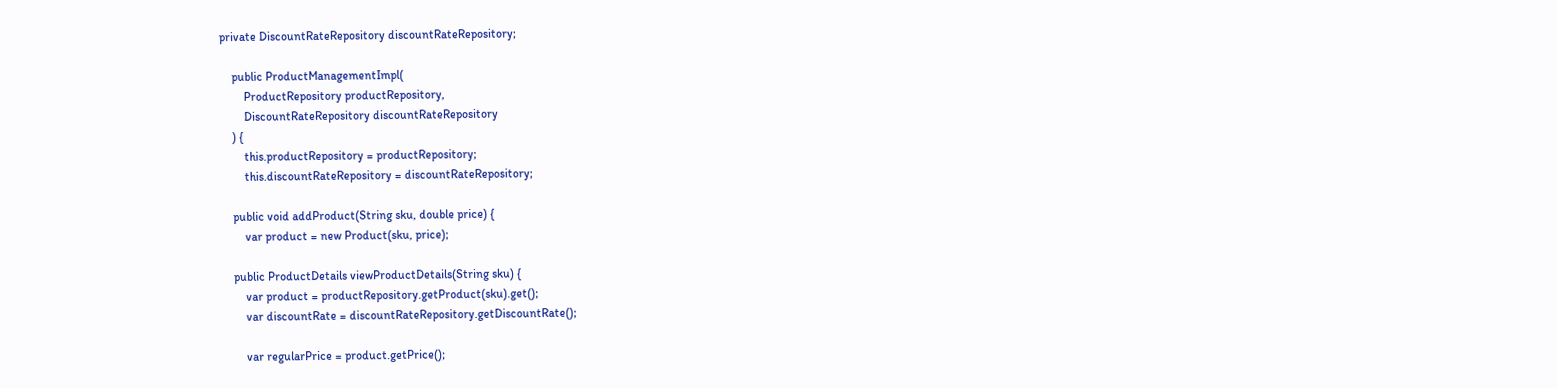private DiscountRateRepository discountRateRepository;

    public ProductManagementImpl(
        ProductRepository productRepository,
        DiscountRateRepository discountRateRepository
    ) {
        this.productRepository = productRepository;
        this.discountRateRepository = discountRateRepository;

    public void addProduct(String sku, double price) {
        var product = new Product(sku, price);

    public ProductDetails viewProductDetails(String sku) {
        var product = productRepository.getProduct(sku).get();
        var discountRate = discountRateRepository.getDiscountRate();

        var regularPrice = product.getPrice();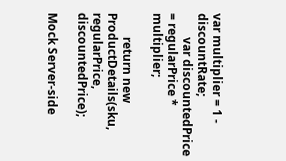var multiplier = 1 - discountRate;
        var discountedPrice = regularPrice * multiplier;

        return new ProductDetails(sku, regularPrice, discountedPrice);

Mock Server-side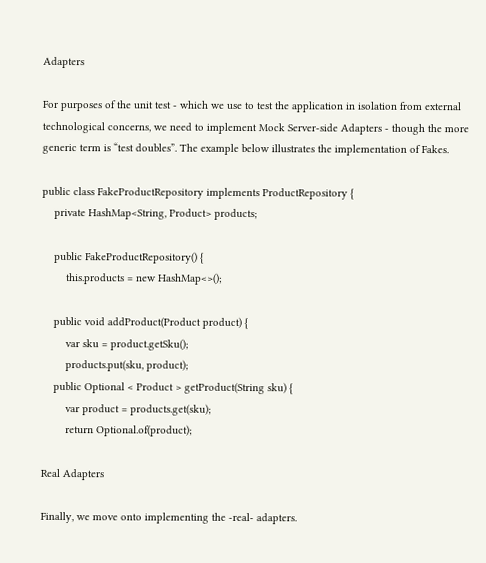Adapters

For purposes of the unit test - which we use to test the application in isolation from external technological concerns, we need to implement Mock Server-side Adapters - though the more generic term is “test doubles”. The example below illustrates the implementation of Fakes.

public class FakeProductRepository implements ProductRepository {
    private HashMap<String, Product> products;

    public FakeProductRepository() {
        this.products = new HashMap<>();

    public void addProduct(Product product) {
        var sku = product.getSku();
        products.put(sku, product);
    public Optional < Product > getProduct(String sku) {
        var product = products.get(sku);
        return Optional.of(product);

Real Adapters

Finally, we move onto implementing the -real- adapters.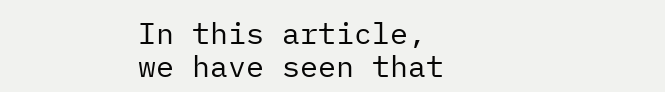In this article, we have seen that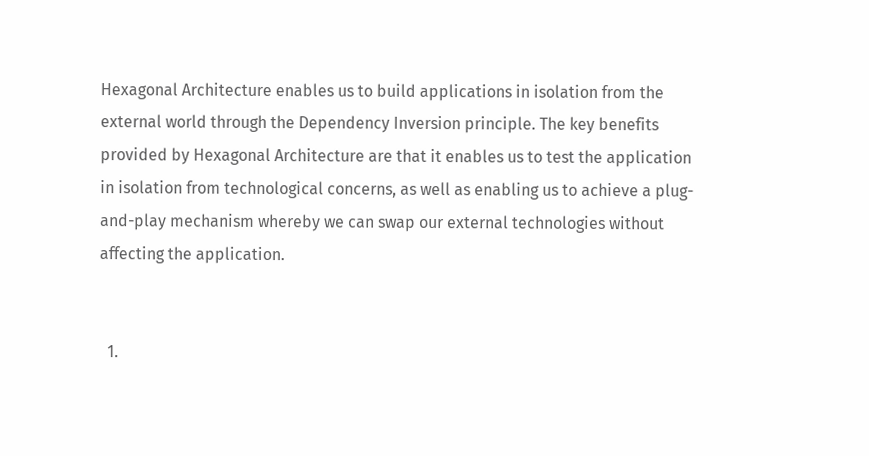Hexagonal Architecture enables us to build applications in isolation from the external world through the Dependency Inversion principle. The key benefits provided by Hexagonal Architecture are that it enables us to test the application in isolation from technological concerns, as well as enabling us to achieve a plug-and-play mechanism whereby we can swap our external technologies without affecting the application.


  1.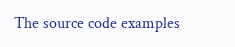The source code examples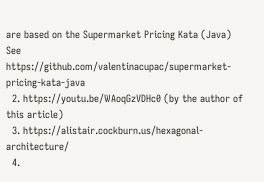are based on the Supermarket Pricing Kata (Java) See https://github.com/valentinacupac/supermarket-pricing-kata-java
  2. https://youtu.be/WAoqGzVDHc0 (by the author of this article)
  3. https://alistair.cockburn.us/hexagonal-architecture/
  4.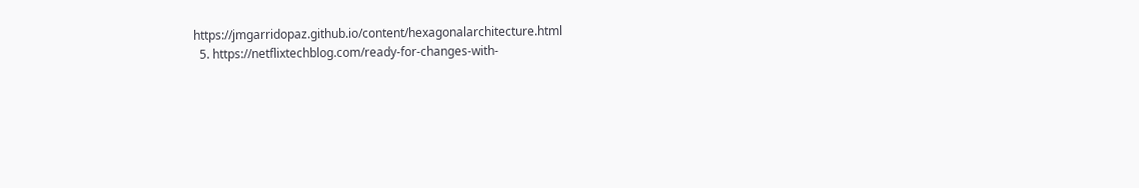https://jmgarridopaz.github.io/content/hexagonalarchitecture.html
  5. https://netflixtechblog.com/ready-for-changes-with-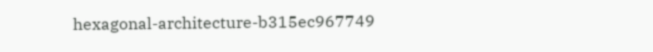hexagonal-architecture-b315ec967749